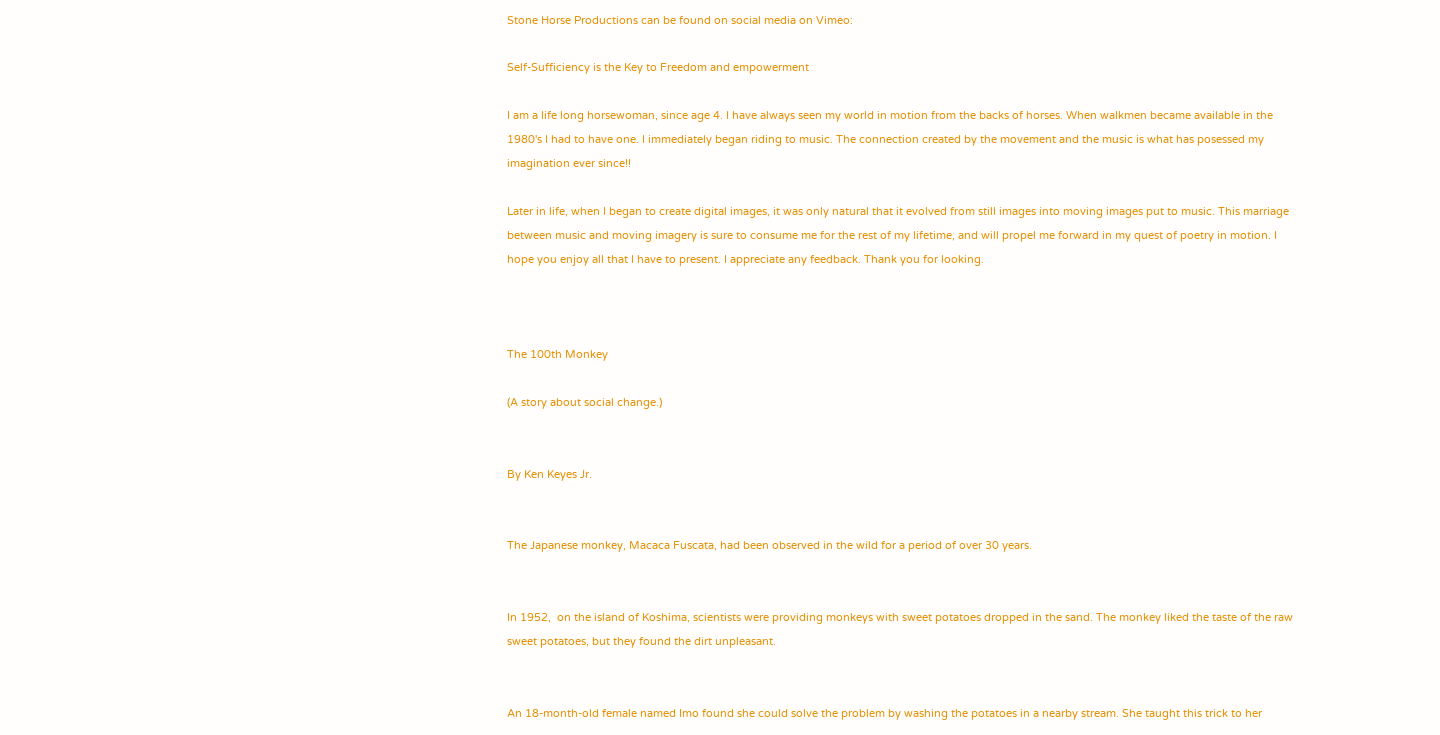Stone Horse Productions can be found on social media on Vimeo:

Self-Sufficiency is the Key to Freedom and empowerment

I am a life long horsewoman, since age 4. I have always seen my world in motion from the backs of horses. When walkmen became available in the 1980's I had to have one. I immediately began riding to music. The connection created by the movement and the music is what has posessed my imagination ever since!!

Later in life, when I began to create digital images, it was only natural that it evolved from still images into moving images put to music. This marriage between music and moving imagery is sure to consume me for the rest of my lifetime, and will propel me forward in my quest of poetry in motion. I hope you enjoy all that I have to present. I appreciate any feedback. Thank you for looking.



The 100th Monkey

(A story about social change.)


By Ken Keyes Jr.


The Japanese monkey, Macaca Fuscata, had been observed in the wild for a period of over 30 years.


In 1952,  on the island of Koshima, scientists were providing monkeys with sweet potatoes dropped in the sand. The monkey liked the taste of the raw sweet potatoes, but they found the dirt unpleasant.


An 18-month-old female named Imo found she could solve the problem by washing the potatoes in a nearby stream. She taught this trick to her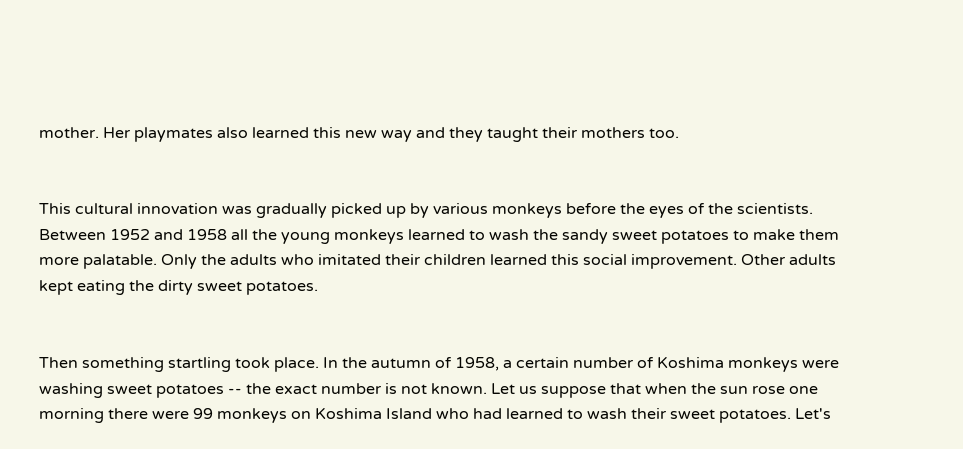mother. Her playmates also learned this new way and they taught their mothers too.


This cultural innovation was gradually picked up by various monkeys before the eyes of the scientists. Between 1952 and 1958 all the young monkeys learned to wash the sandy sweet potatoes to make them more palatable. Only the adults who imitated their children learned this social improvement. Other adults kept eating the dirty sweet potatoes.


Then something startling took place. In the autumn of 1958, a certain number of Koshima monkeys were washing sweet potatoes -- the exact number is not known. Let us suppose that when the sun rose one morning there were 99 monkeys on Koshima Island who had learned to wash their sweet potatoes. Let's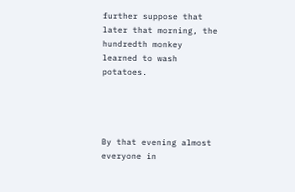further suppose that later that morning, the hundredth monkey learned to wash potatoes.




By that evening almost everyone in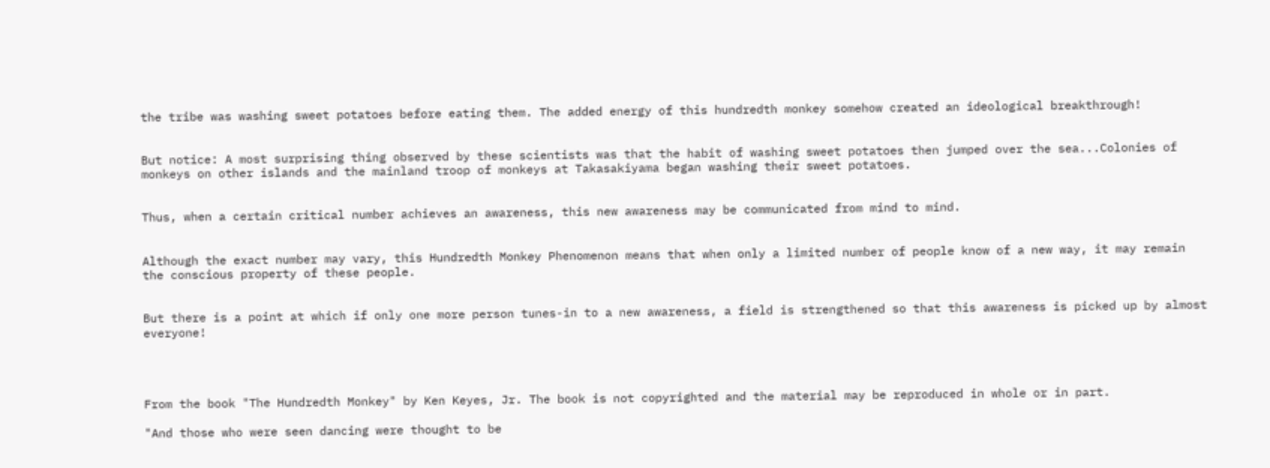the tribe was washing sweet potatoes before eating them. The added energy of this hundredth monkey somehow created an ideological breakthrough!


But notice: A most surprising thing observed by these scientists was that the habit of washing sweet potatoes then jumped over the sea...Colonies of monkeys on other islands and the mainland troop of monkeys at Takasakiyama began washing their sweet potatoes.


Thus, when a certain critical number achieves an awareness, this new awareness may be communicated from mind to mind.


Although the exact number may vary, this Hundredth Monkey Phenomenon means that when only a limited number of people know of a new way, it may remain the conscious property of these people.


But there is a point at which if only one more person tunes-in to a new awareness, a field is strengthened so that this awareness is picked up by almost everyone!




From the book "The Hundredth Monkey" by Ken Keyes, Jr. The book is not copyrighted and the material may be reproduced in whole or in part.

"And those who were seen dancing were thought to be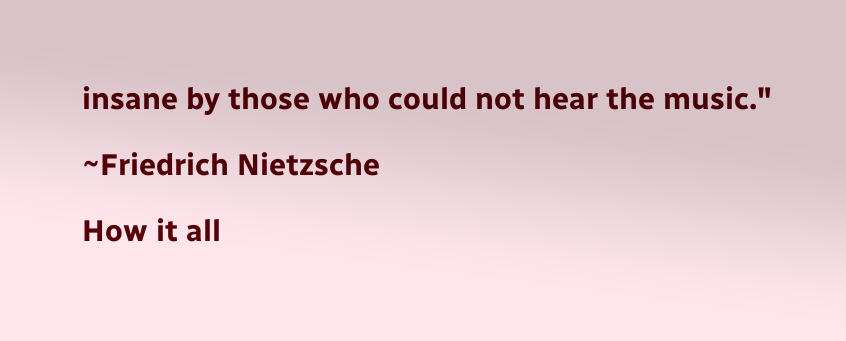insane by those who could not hear the music."

~Friedrich Nietzsche

How it all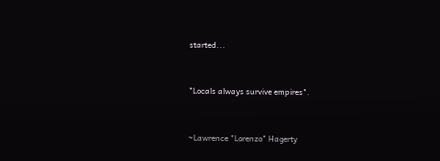started...


"Locals always survive empires".


~Lawrence "Lorenzo" Hagerty